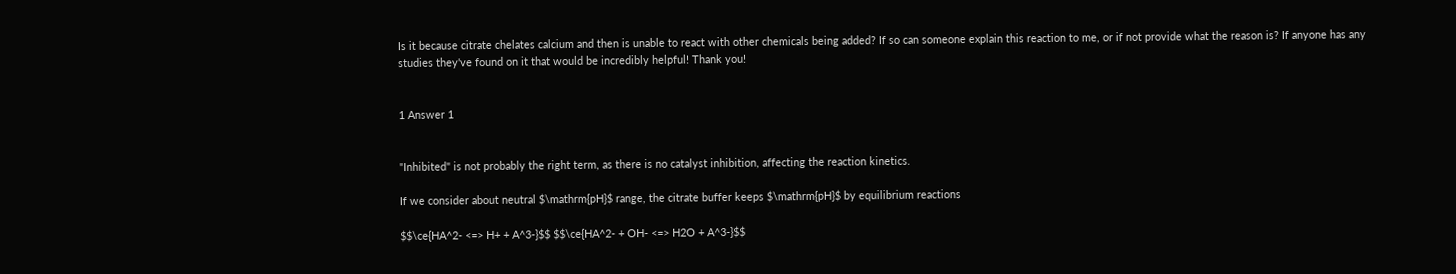Is it because citrate chelates calcium and then is unable to react with other chemicals being added? If so can someone explain this reaction to me, or if not provide what the reason is? If anyone has any studies they've found on it that would be incredibly helpful! Thank you!


1 Answer 1


"Inhibited" is not probably the right term, as there is no catalyst inhibition, affecting the reaction kinetics.

If we consider about neutral $\mathrm{pH}$ range, the citrate buffer keeps $\mathrm{pH}$ by equilibrium reactions

$$\ce{HA^2- <=> H+ + A^3-}$$ $$\ce{HA^2- + OH- <=> H2O + A^3-}$$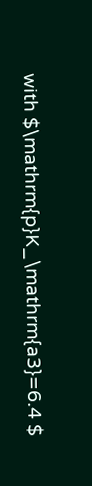with $\mathrm{p}K_\mathrm{a3}=6.4 $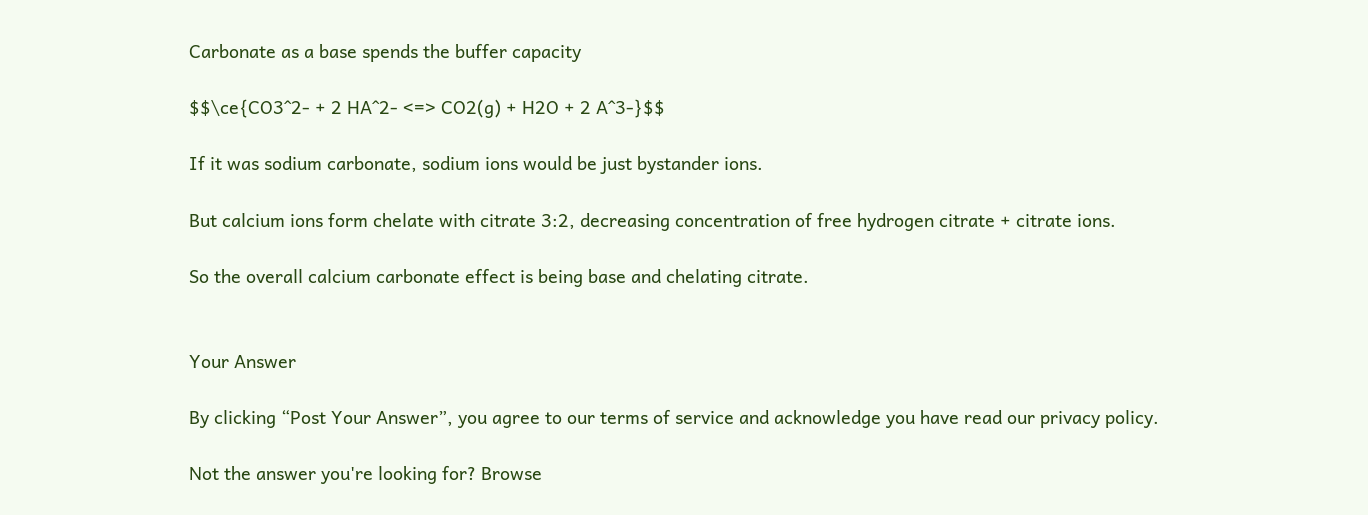Carbonate as a base spends the buffer capacity

$$\ce{CO3^2- + 2 HA^2- <=> CO2(g) + H2O + 2 A^3-}$$

If it was sodium carbonate, sodium ions would be just bystander ions.

But calcium ions form chelate with citrate 3:2, decreasing concentration of free hydrogen citrate + citrate ions.

So the overall calcium carbonate effect is being base and chelating citrate.


Your Answer

By clicking “Post Your Answer”, you agree to our terms of service and acknowledge you have read our privacy policy.

Not the answer you're looking for? Browse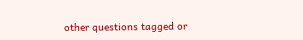other questions tagged or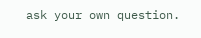ask your own question.